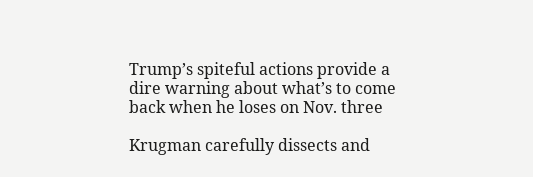Trump’s spiteful actions provide a dire warning about what’s to come back when he loses on Nov. three

Krugman carefully dissects and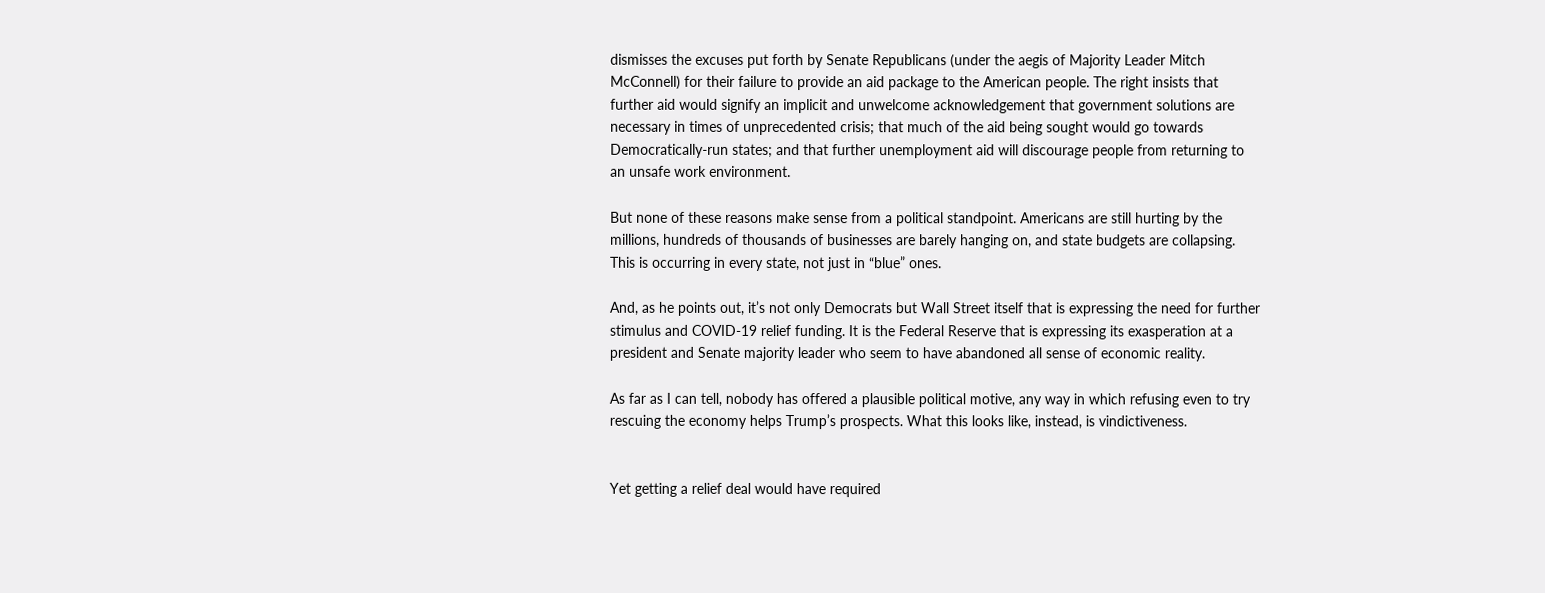dismisses the excuses put forth by Senate Republicans (under the aegis of Majority Leader Mitch McConnell) for their failure to provide an aid package to the American people. The right insists that further aid would signify an implicit and unwelcome acknowledgement that government solutions are necessary in times of unprecedented crisis; that much of the aid being sought would go towards Democratically-run states; and that further unemployment aid will discourage people from returning to an unsafe work environment.

But none of these reasons make sense from a political standpoint. Americans are still hurting by the millions, hundreds of thousands of businesses are barely hanging on, and state budgets are collapsing. This is occurring in every state, not just in “blue” ones.

And, as he points out, it’s not only Democrats but Wall Street itself that is expressing the need for further stimulus and COVID-19 relief funding. It is the Federal Reserve that is expressing its exasperation at a president and Senate majority leader who seem to have abandoned all sense of economic reality.

As far as I can tell, nobody has offered a plausible political motive, any way in which refusing even to try rescuing the economy helps Trump’s prospects. What this looks like, instead, is vindictiveness.


Yet getting a relief deal would have required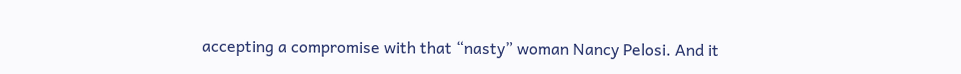accepting a compromise with that “nasty” woman Nancy Pelosi. And it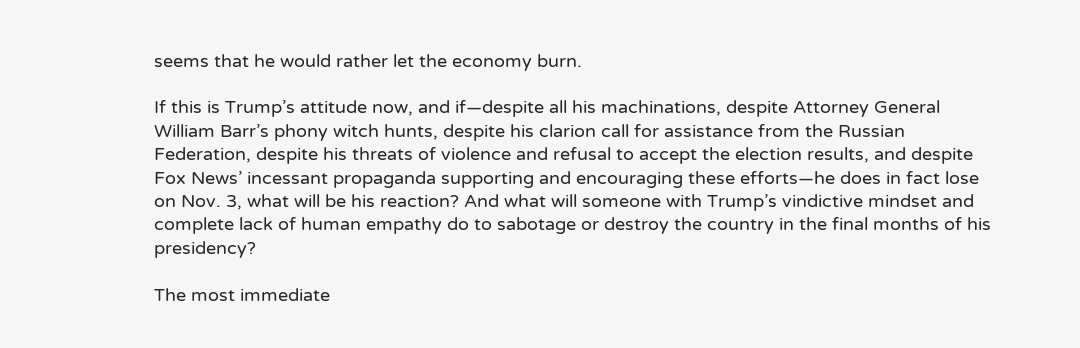seems that he would rather let the economy burn.

If this is Trump’s attitude now, and if—despite all his machinations, despite Attorney General William Barr’s phony witch hunts, despite his clarion call for assistance from the Russian Federation, despite his threats of violence and refusal to accept the election results, and despite Fox News’ incessant propaganda supporting and encouraging these efforts—he does in fact lose on Nov. 3, what will be his reaction? And what will someone with Trump’s vindictive mindset and complete lack of human empathy do to sabotage or destroy the country in the final months of his presidency?

The most immediate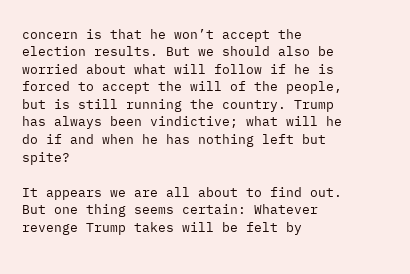concern is that he won’t accept the election results. But we should also be worried about what will follow if he is forced to accept the will of the people, but is still running the country. Trump has always been vindictive; what will he do if and when he has nothing left but spite?

It appears we are all about to find out. But one thing seems certain: Whatever revenge Trump takes will be felt by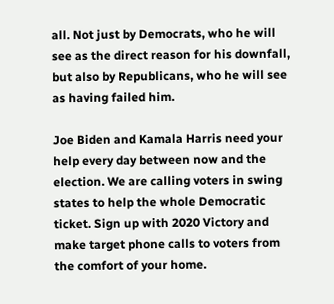all. Not just by Democrats, who he will see as the direct reason for his downfall, but also by Republicans, who he will see as having failed him.

Joe Biden and Kamala Harris need your help every day between now and the election. We are calling voters in swing states to help the whole Democratic ticket. Sign up with 2020 Victory and make target phone calls to voters from the comfort of your home.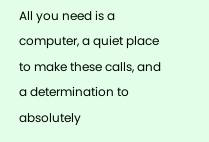All you need is a computer, a quiet place to make these calls, and a determination to absolutely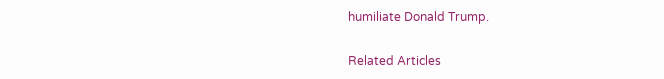humiliate Donald Trump.

Related Articles